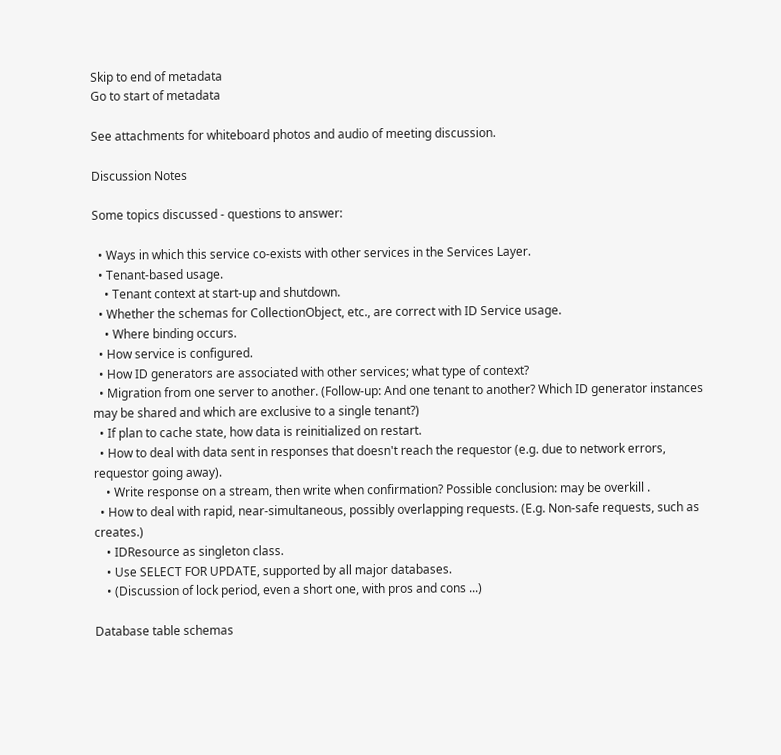Skip to end of metadata
Go to start of metadata

See attachments for whiteboard photos and audio of meeting discussion.

Discussion Notes

Some topics discussed - questions to answer:

  • Ways in which this service co-exists with other services in the Services Layer.
  • Tenant-based usage.
    • Tenant context at start-up and shutdown.
  • Whether the schemas for CollectionObject, etc., are correct with ID Service usage.
    • Where binding occurs.
  • How service is configured.
  • How ID generators are associated with other services; what type of context?
  • Migration from one server to another. (Follow-up: And one tenant to another? Which ID generator instances may be shared and which are exclusive to a single tenant?)
  • If plan to cache state, how data is reinitialized on restart.
  • How to deal with data sent in responses that doesn't reach the requestor (e.g. due to network errors, requestor going away).
    • Write response on a stream, then write when confirmation? Possible conclusion: may be overkill .
  • How to deal with rapid, near-simultaneous, possibly overlapping requests. (E.g. Non-safe requests, such as creates.)
    • IDResource as singleton class.
    • Use SELECT FOR UPDATE, supported by all major databases.
    • (Discussion of lock period, even a short one, with pros and cons ...)

Database table schemas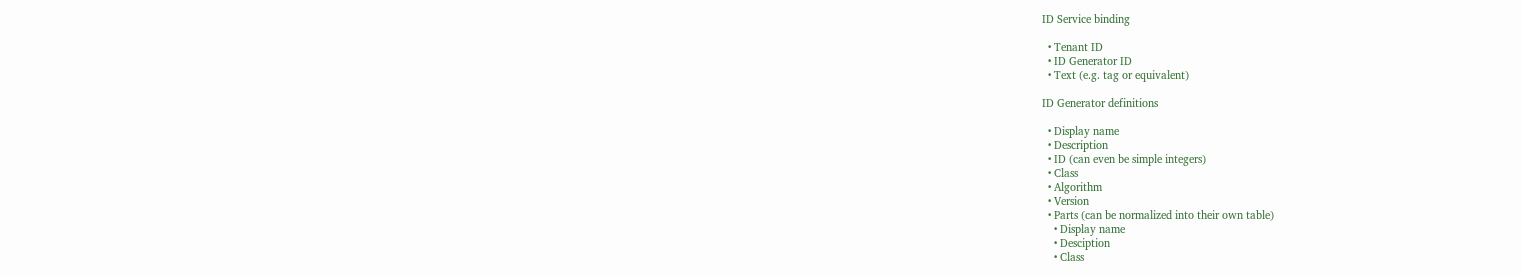ID Service binding

  • Tenant ID
  • ID Generator ID
  • Text (e.g. tag or equivalent)

ID Generator definitions

  • Display name
  • Description
  • ID (can even be simple integers)
  • Class
  • Algorithm
  • Version
  • Parts (can be normalized into their own table)
    • Display name
    • Desciption
    • Class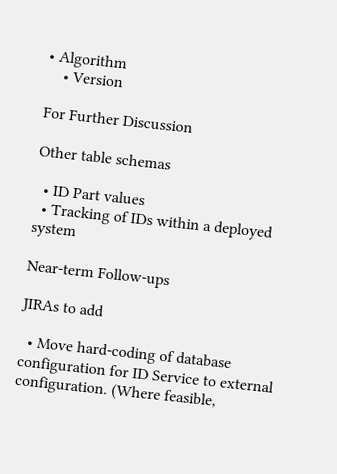• Algorithm
    • Version

For Further Discussion

Other table schemas

  • ID Part values
  • Tracking of IDs within a deployed system

Near-term Follow-ups

JIRAs to add

  • Move hard-coding of database configuration for ID Service to external configuration. (Where feasible,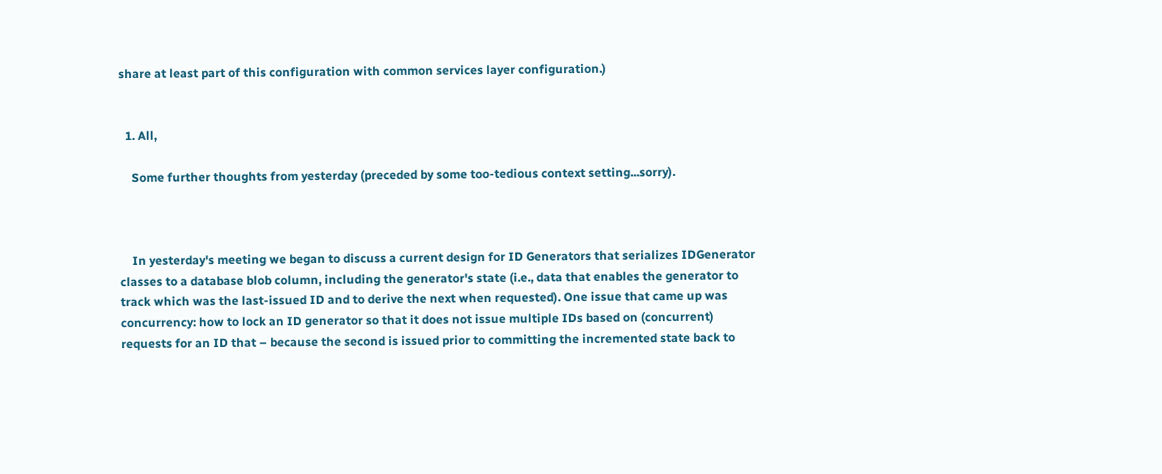share at least part of this configuration with common services layer configuration.)


  1. All,

    Some further thoughts from yesterday (preceded by some too-tedious context setting...sorry).



    In yesterday's meeting we began to discuss a current design for ID Generators that serializes IDGenerator classes to a database blob column, including the generator's state (i.e., data that enables the generator to track which was the last-issued ID and to derive the next when requested). One issue that came up was concurrency: how to lock an ID generator so that it does not issue multiple IDs based on (concurrent) requests for an ID that – because the second is issued prior to committing the incremented state back to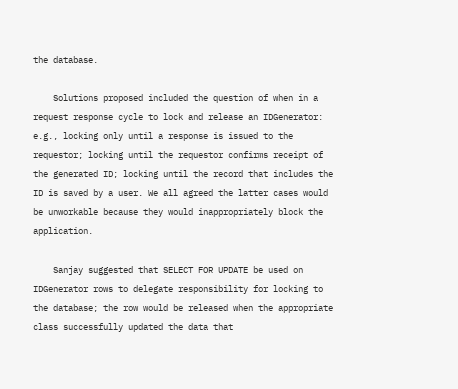the database.

    Solutions proposed included the question of when in a request response cycle to lock and release an IDGenerator: e.g., locking only until a response is issued to the requestor; locking until the requestor confirms receipt of the generated ID; locking until the record that includes the ID is saved by a user. We all agreed the latter cases would be unworkable because they would inappropriately block the application.

    Sanjay suggested that SELECT FOR UPDATE be used on IDGenerator rows to delegate responsibility for locking to the database; the row would be released when the appropriate class successfully updated the data that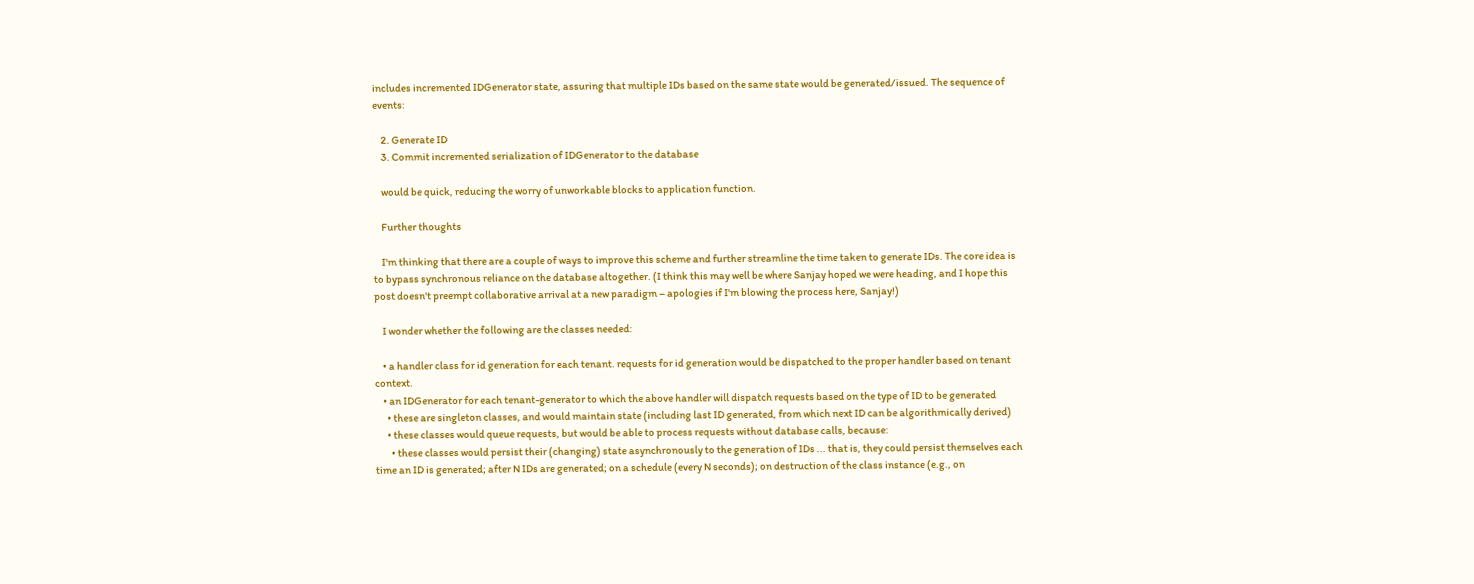includes incremented IDGenerator state, assuring that multiple IDs based on the same state would be generated/issued. The sequence of events:

    2. Generate ID
    3. Commit incremented serialization of IDGenerator to the database

    would be quick, reducing the worry of unworkable blocks to application function.

    Further thoughts

    I'm thinking that there are a couple of ways to improve this scheme and further streamline the time taken to generate IDs. The core idea is to bypass synchronous reliance on the database altogether. (I think this may well be where Sanjay hoped we were heading, and I hope this post doesn't preempt collaborative arrival at a new paradigm – apologies if I'm blowing the process here, Sanjay!)

    I wonder whether the following are the classes needed:

    • a handler class for id generation for each tenant. requests for id generation would be dispatched to the proper handler based on tenant context.
    • an IDGenerator for each tenant-generator to which the above handler will dispatch requests based on the type of ID to be generated
      • these are singleton classes, and would maintain state (including last ID generated, from which next ID can be algorithmically derived)
      • these classes would queue requests, but would be able to process requests without database calls, because:
        • these classes would persist their (changing) state asynchronously to the generation of IDs ... that is, they could persist themselves each time an ID is generated; after N IDs are generated; on a schedule (every N seconds); on destruction of the class instance (e.g., on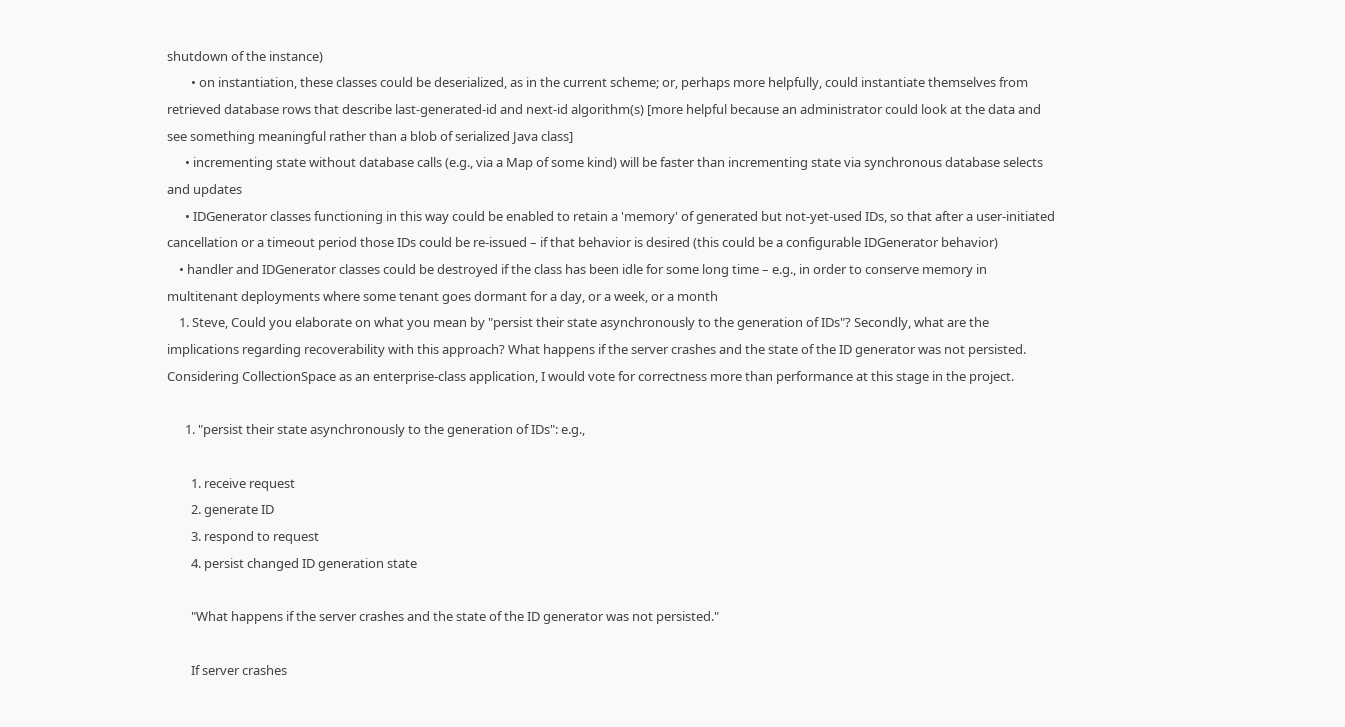shutdown of the instance)
        • on instantiation, these classes could be deserialized, as in the current scheme; or, perhaps more helpfully, could instantiate themselves from retrieved database rows that describe last-generated-id and next-id algorithm(s) [more helpful because an administrator could look at the data and see something meaningful rather than a blob of serialized Java class]
      • incrementing state without database calls (e.g., via a Map of some kind) will be faster than incrementing state via synchronous database selects and updates
      • IDGenerator classes functioning in this way could be enabled to retain a 'memory' of generated but not-yet-used IDs, so that after a user-initiated cancellation or a timeout period those IDs could be re-issued – if that behavior is desired (this could be a configurable IDGenerator behavior)
    • handler and IDGenerator classes could be destroyed if the class has been idle for some long time – e.g., in order to conserve memory in multitenant deployments where some tenant goes dormant for a day, or a week, or a month
    1. Steve, Could you elaborate on what you mean by "persist their state asynchronously to the generation of IDs"? Secondly, what are the implications regarding recoverability with this approach? What happens if the server crashes and the state of the ID generator was not persisted. Considering CollectionSpace as an enterprise-class application, I would vote for correctness more than performance at this stage in the project.

      1. "persist their state asynchronously to the generation of IDs": e.g.,

        1. receive request
        2. generate ID
        3. respond to request
        4. persist changed ID generation state

        "What happens if the server crashes and the state of the ID generator was not persisted."

        If server crashes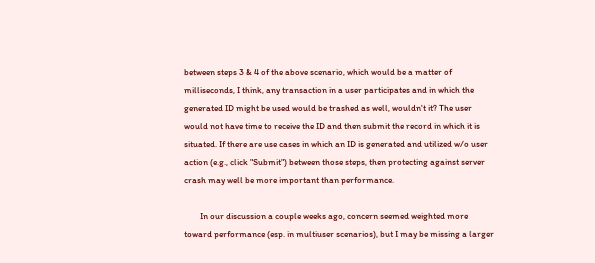between steps 3 & 4 of the above scenario, which would be a matter of milliseconds, I think, any transaction in a user participates and in which the generated ID might be used would be trashed as well, wouldn't it? The user would not have time to receive the ID and then submit the record in which it is situated. If there are use cases in which an ID is generated and utilized w/o user action (e.g., click "Submit") between those steps, then protecting against server crash may well be more important than performance.

        In our discussion a couple weeks ago, concern seemed weighted more toward performance (esp. in multiuser scenarios), but I may be missing a larger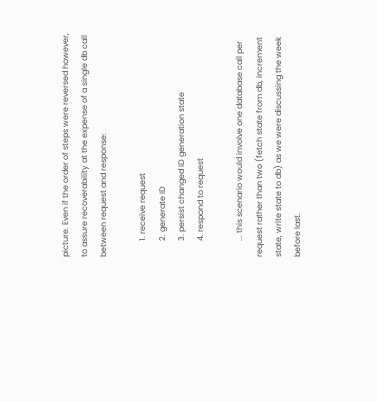picture. Even if the order of steps were reversed however, to assure recoverability at the expense of a single db call between request and response:

        1. receive request
        2. generate ID
        3. persist changed ID generation state
        4. respond to request

        ... this scenario would involve one database call per request rather than two (fetch state from db, increment state, write state to db) as we were discussing the week before last.